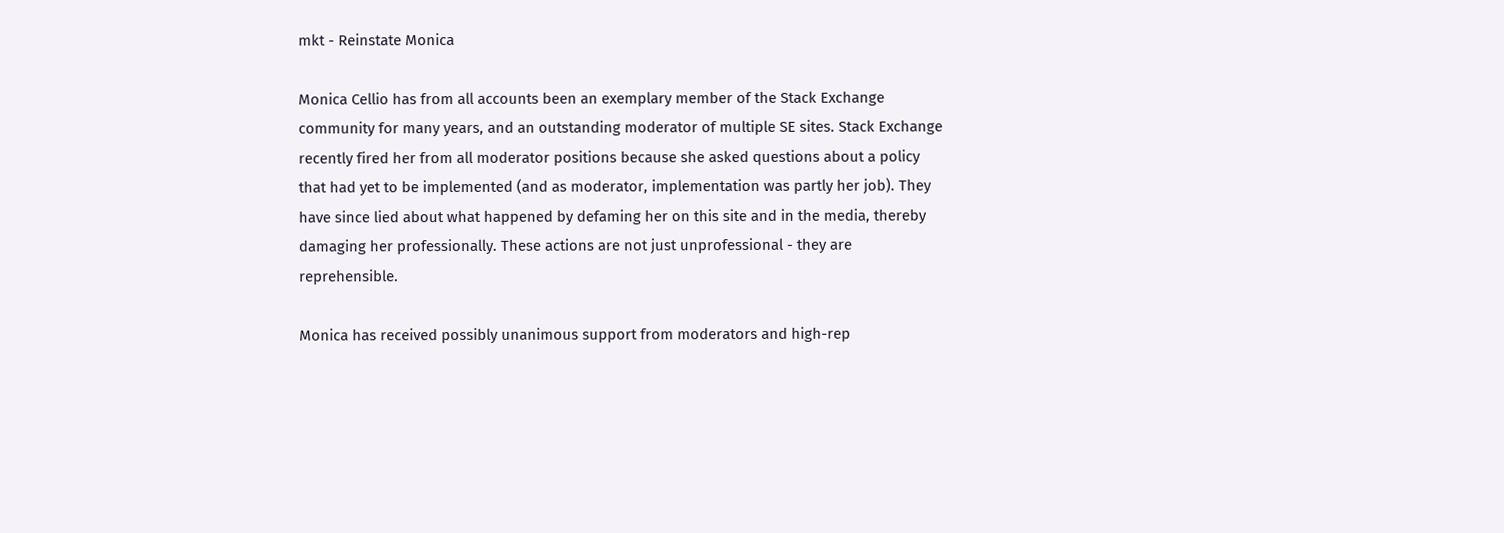mkt - Reinstate Monica

Monica Cellio has from all accounts been an exemplary member of the Stack Exchange community for many years, and an outstanding moderator of multiple SE sites. Stack Exchange recently fired her from all moderator positions because she asked questions about a policy that had yet to be implemented (and as moderator, implementation was partly her job). They have since lied about what happened by defaming her on this site and in the media, thereby damaging her professionally. These actions are not just unprofessional - they are reprehensible.

Monica has received possibly unanimous support from moderators and high-rep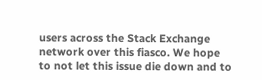users across the Stack Exchange network over this fiasco. We hope to not let this issue die down and to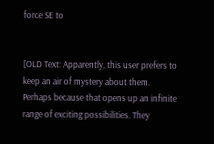force SE to


[OLD Text: Apparently, this user prefers to keep an air of mystery about them. Perhaps because that opens up an infinite range of exciting possibilities. They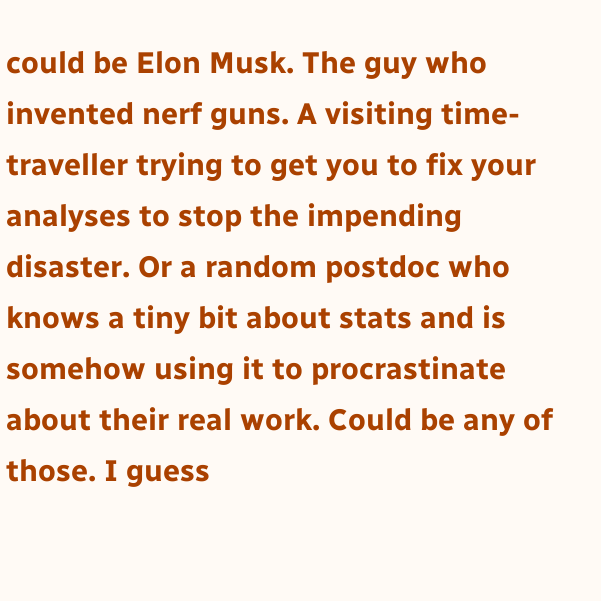could be Elon Musk. The guy who invented nerf guns. A visiting time-traveller trying to get you to fix your analyses to stop the impending disaster. Or a random postdoc who knows a tiny bit about stats and is somehow using it to procrastinate about their real work. Could be any of those. I guess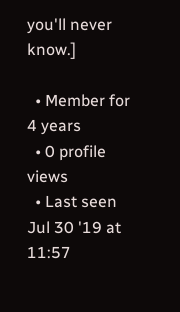you'll never know.]

  • Member for 4 years
  • 0 profile views
  • Last seen Jul 30 '19 at 11:57